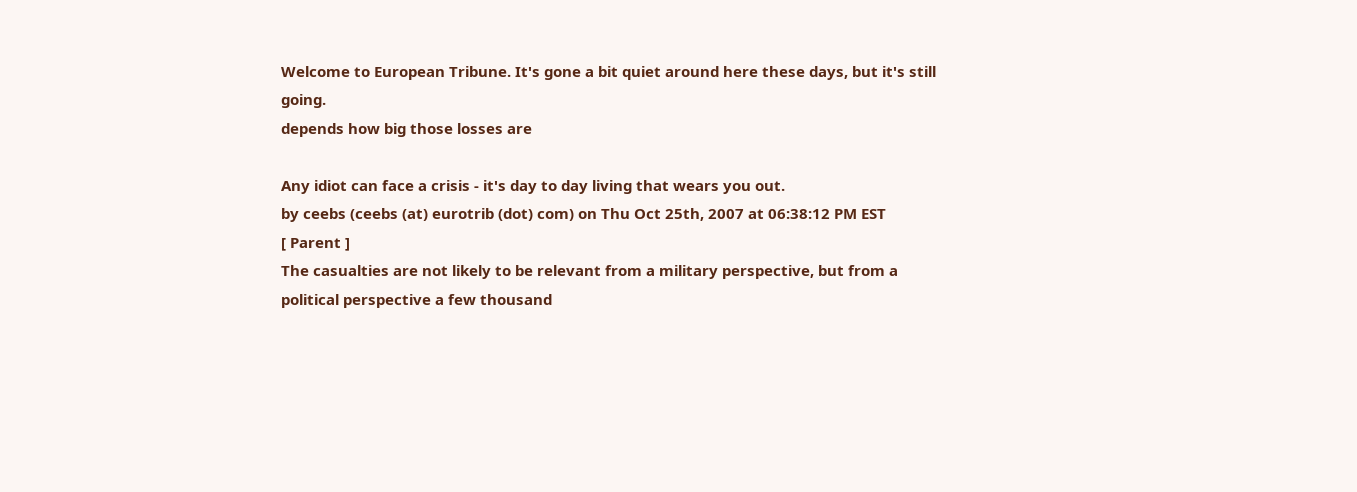Welcome to European Tribune. It's gone a bit quiet around here these days, but it's still going.
depends how big those losses are

Any idiot can face a crisis - it's day to day living that wears you out.
by ceebs (ceebs (at) eurotrib (dot) com) on Thu Oct 25th, 2007 at 06:38:12 PM EST
[ Parent ]
The casualties are not likely to be relevant from a military perspective, but from a political perspective a few thousand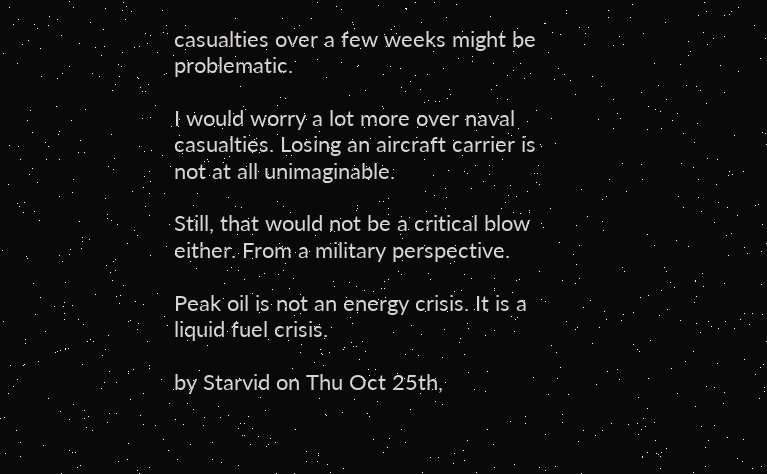casualties over a few weeks might be problematic.

I would worry a lot more over naval casualties. Losing an aircraft carrier is not at all unimaginable.

Still, that would not be a critical blow either. From a military perspective.

Peak oil is not an energy crisis. It is a liquid fuel crisis.

by Starvid on Thu Oct 25th,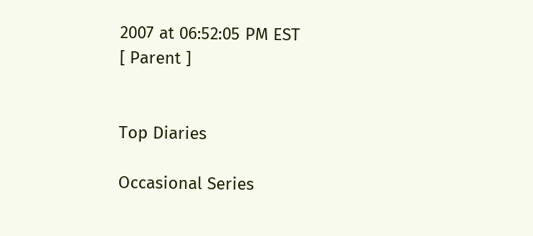2007 at 06:52:05 PM EST
[ Parent ]


Top Diaries

Occasional Series